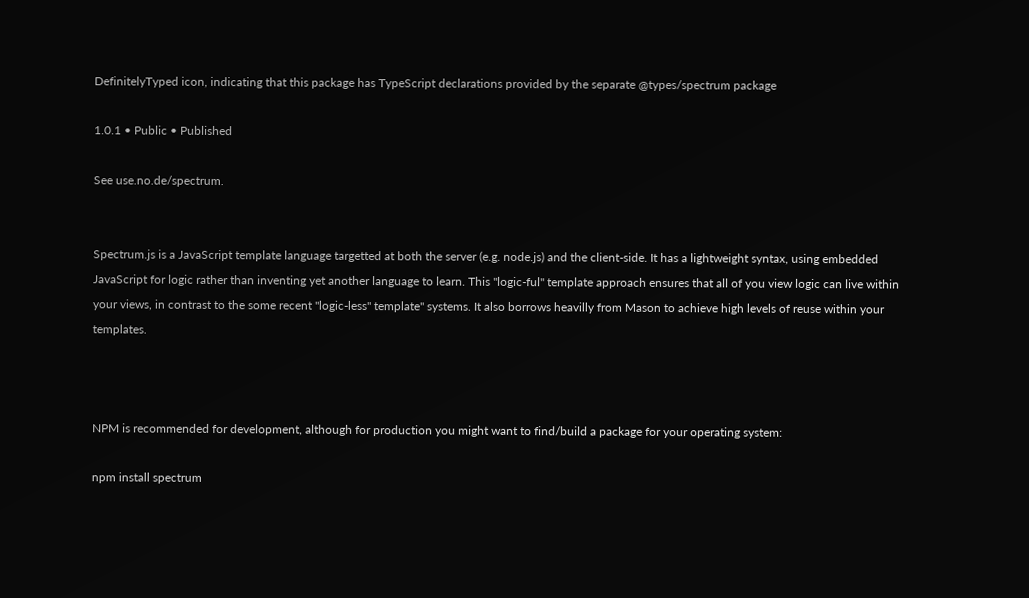DefinitelyTyped icon, indicating that this package has TypeScript declarations provided by the separate @types/spectrum package

1.0.1 • Public • Published

See use.no.de/spectrum.


Spectrum.js is a JavaScript template language targetted at both the server (e.g. node.js) and the client-side. It has a lightweight syntax, using embedded JavaScript for logic rather than inventing yet another language to learn. This "logic-ful" template approach ensures that all of you view logic can live within your views, in contrast to the some recent "logic-less" template" systems. It also borrows heavilly from Mason to achieve high levels of reuse within your templates.



NPM is recommended for development, although for production you might want to find/build a package for your operating system:

npm install spectrum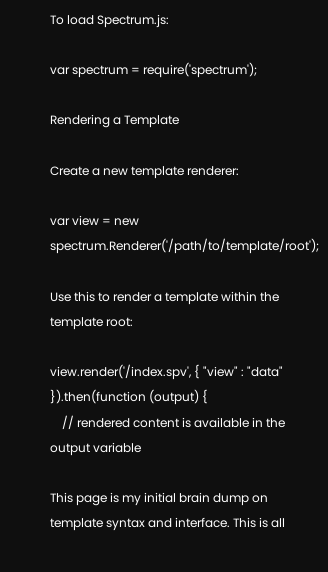To load Spectrum.js:

var spectrum = require('spectrum');

Rendering a Template

Create a new template renderer:

var view = new spectrum.Renderer('/path/to/template/root');

Use this to render a template within the template root:

view.render('/index.spv', { "view" : "data" }).then(function (output) {
    // rendered content is available in the output variable

This page is my initial brain dump on template syntax and interface. This is all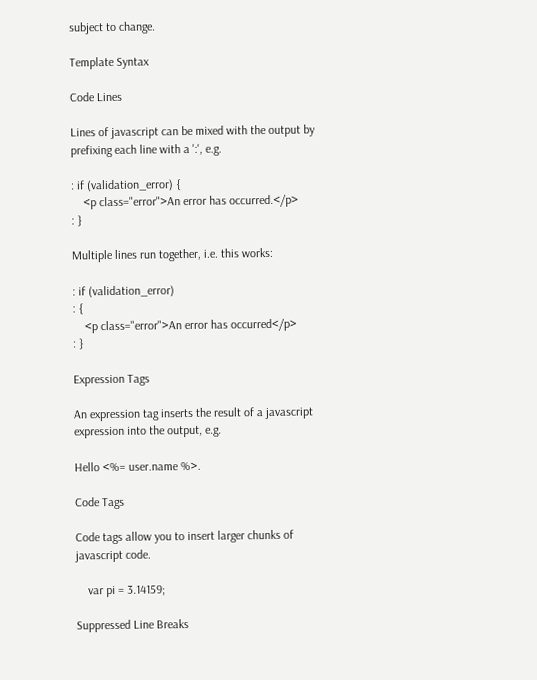subject to change.

Template Syntax

Code Lines

Lines of javascript can be mixed with the output by prefixing each line with a ':', e.g.

: if (validation_error) {
    <p class="error">An error has occurred.</p>
: }

Multiple lines run together, i.e. this works:

: if (validation_error)
: {
    <p class="error">An error has occurred</p>
: }

Expression Tags

An expression tag inserts the result of a javascript expression into the output, e.g.

Hello <%= user.name %>.

Code Tags

Code tags allow you to insert larger chunks of javascript code.

    var pi = 3.14159;

Suppressed Line Breaks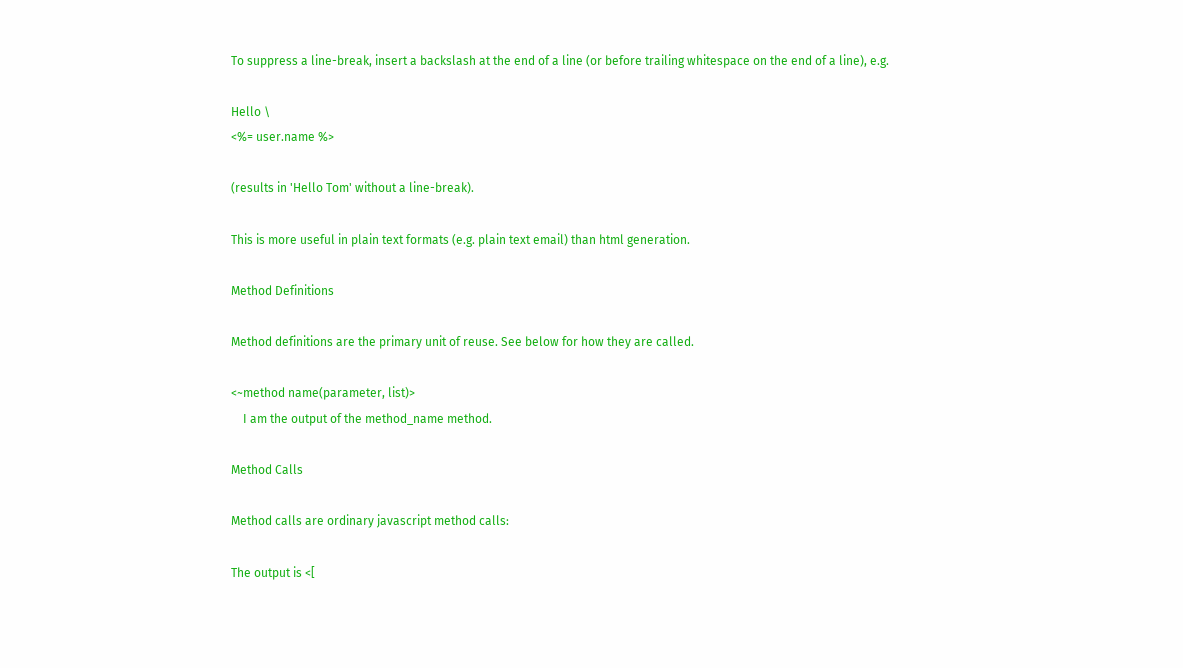To suppress a line-break, insert a backslash at the end of a line (or before trailing whitespace on the end of a line), e.g.

Hello \
<%= user.name %>

(results in 'Hello Tom' without a line-break).

This is more useful in plain text formats (e.g. plain text email) than html generation.

Method Definitions

Method definitions are the primary unit of reuse. See below for how they are called.

<~method name(parameter, list)>
    I am the output of the method_name method.

Method Calls

Method calls are ordinary javascript method calls:

The output is <[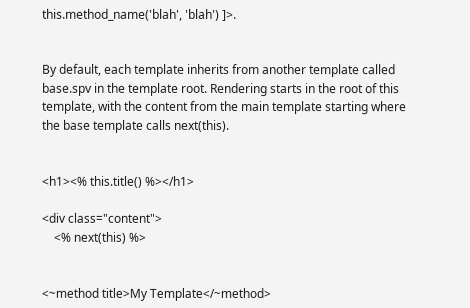this.method_name('blah', 'blah') ]>.


By default, each template inherits from another template called base.spv in the template root. Rendering starts in the root of this template, with the content from the main template starting where the base template calls next(this).


<h1><% this.title() %></h1>

<div class="content">
    <% next(this) %>


<~method title>My Template</~method>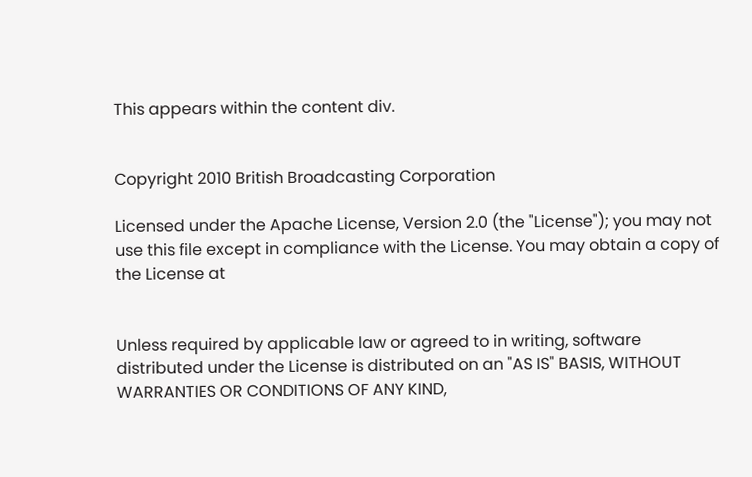This appears within the content div.


Copyright 2010 British Broadcasting Corporation

Licensed under the Apache License, Version 2.0 (the "License"); you may not use this file except in compliance with the License. You may obtain a copy of the License at


Unless required by applicable law or agreed to in writing, software distributed under the License is distributed on an "AS IS" BASIS, WITHOUT WARRANTIES OR CONDITIONS OF ANY KIND,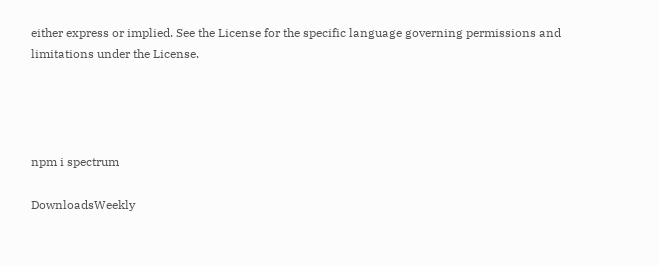either express or implied. See the License for the specific language governing permissions and limitations under the License.




npm i spectrum

DownloadsWeekly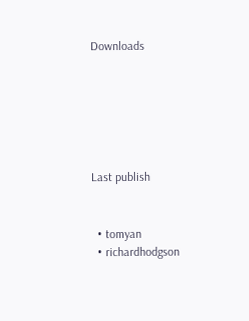Downloads






Last publish


  • tomyan
  • richardhodgson